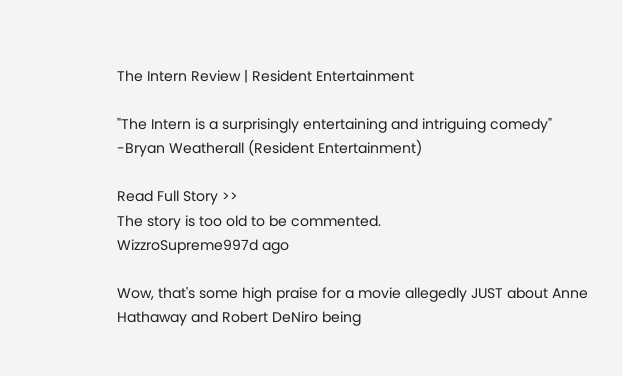The Intern Review | Resident Entertainment

"The Intern is a surprisingly entertaining and intriguing comedy" -Bryan Weatherall (Resident Entertainment)

Read Full Story >>
The story is too old to be commented.
WizzroSupreme997d ago

Wow, that's some high praise for a movie allegedly JUST about Anne Hathaway and Robert DeNiro being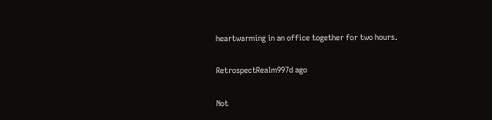heartwarming in an office together for two hours.

RetrospectRealm997d ago

Not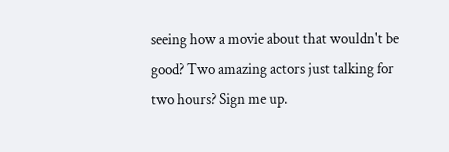seeing how a movie about that wouldn't be good? Two amazing actors just talking for two hours? Sign me up.